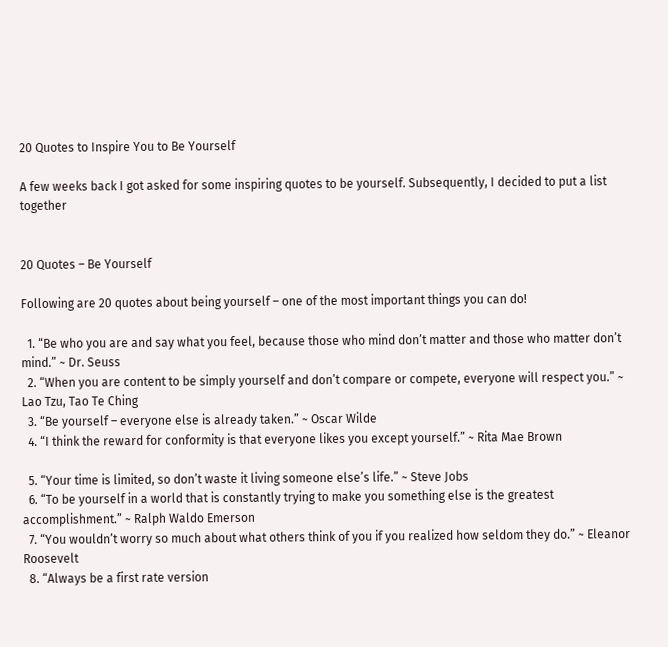20 Quotes to Inspire You to Be Yourself

A few weeks back I got asked for some inspiring quotes to be yourself. Subsequently, I decided to put a list together


20 Quotes – Be Yourself

Following are 20 quotes about being yourself – one of the most important things you can do!

  1. “Be who you are and say what you feel, because those who mind don’t matter and those who matter don’t mind.” ~ Dr. Seuss
  2. “When you are content to be simply yourself and don’t compare or compete, everyone will respect you.” ~ Lao Tzu, Tao Te Ching
  3. “Be yourself – everyone else is already taken.” ~ Oscar Wilde
  4. “I think the reward for conformity is that everyone likes you except yourself.” ~ Rita Mae Brown

  5. “Your time is limited, so don’t waste it living someone else’s life.” ~ Steve Jobs
  6. “To be yourself in a world that is constantly trying to make you something else is the greatest accomplishment.” ~ Ralph Waldo Emerson
  7. “You wouldn’t worry so much about what others think of you if you realized how seldom they do.” ~ Eleanor Roosevelt
  8. “Always be a first rate version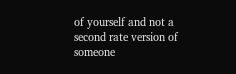of yourself and not a second rate version of someone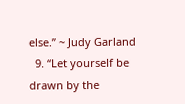else.” ~ Judy Garland
  9. “Let yourself be drawn by the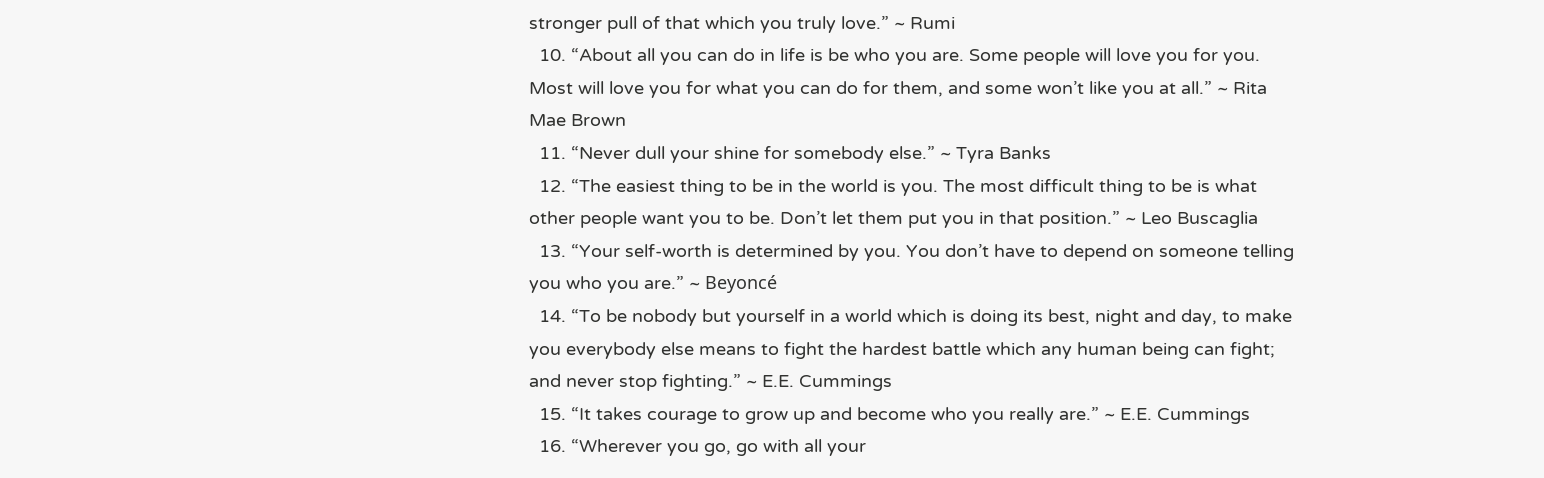stronger pull of that which you truly love.” ~ Rumi
  10. “About all you can do in life is be who you are. Some people will love you for you. Most will love you for what you can do for them, and some won’t like you at all.” ~ Rita Mae Brown
  11. “Never dull your shine for somebody else.” ~ Tyra Banks
  12. “The easiest thing to be in the world is you. The most difficult thing to be is what other people want you to be. Don’t let them put you in that position.” ~ Leo Buscaglia
  13. “Your self-worth is determined by you. You don’t have to depend on someone telling you who you are.” ~ Beyoncé
  14. “To be nobody but yourself in a world which is doing its best, night and day, to make you everybody else means to fight the hardest battle which any human being can fight; and never stop fighting.” ~ E.E. Cummings
  15. “It takes courage to grow up and become who you really are.” ~ E.E. Cummings
  16. “Wherever you go, go with all your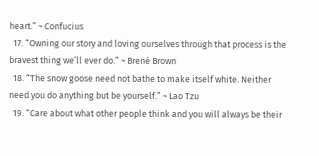heart.” ~ Confucius
  17. “Owning our story and loving ourselves through that process is the bravest thing we’ll ever do.” ~ Brené Brown
  18. “The snow goose need not bathe to make itself white. Neither need you do anything but be yourself.” ~ Lao Tzu
  19. “Care about what other people think and you will always be their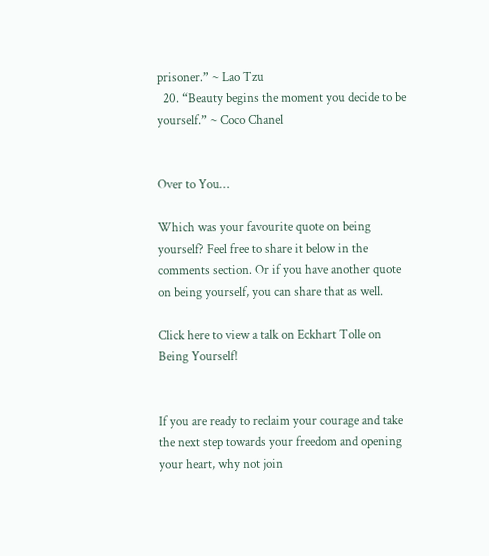prisoner.” ~ Lao Tzu
  20. “Beauty begins the moment you decide to be yourself.” ~ Coco Chanel


Over to You…

Which was your favourite quote on being yourself? Feel free to share it below in the comments section. Or if you have another quote on being yourself, you can share that as well.

Click here to view a talk on Eckhart Tolle on Being Yourself!


If you are ready to reclaim your courage and take the next step towards your freedom and opening your heart, why not join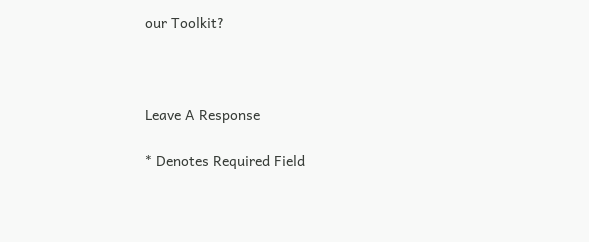our Toolkit?



Leave A Response

* Denotes Required Field